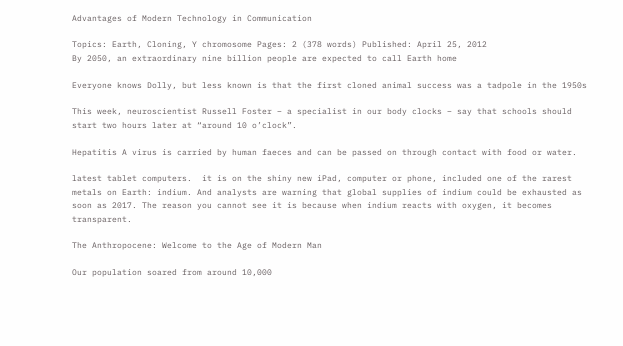Advantages of Modern Technology in Communication

Topics: Earth, Cloning, Y chromosome Pages: 2 (378 words) Published: April 25, 2012
By 2050, an extraordinary nine billion people are expected to call Earth home

Everyone knows Dolly, but less known is that the first cloned animal success was a tadpole in the 1950s

This week, neuroscientist Russell Foster – a specialist in our body clocks – say that schools should start two hours later at “around 10 o’clock”.

Hepatitis A virus is carried by human faeces and can be passed on through contact with food or water.

latest tablet computers.  it is on the shiny new iPad, computer or phone, included one of the rarest metals on Earth: indium. And analysts are warning that global supplies of indium could be exhausted as soon as 2017. The reason you cannot see it is because when indium reacts with oxygen, it becomes transparent.

The Anthropocene: Welcome to the Age of Modern Man

Our population soared from around 10,000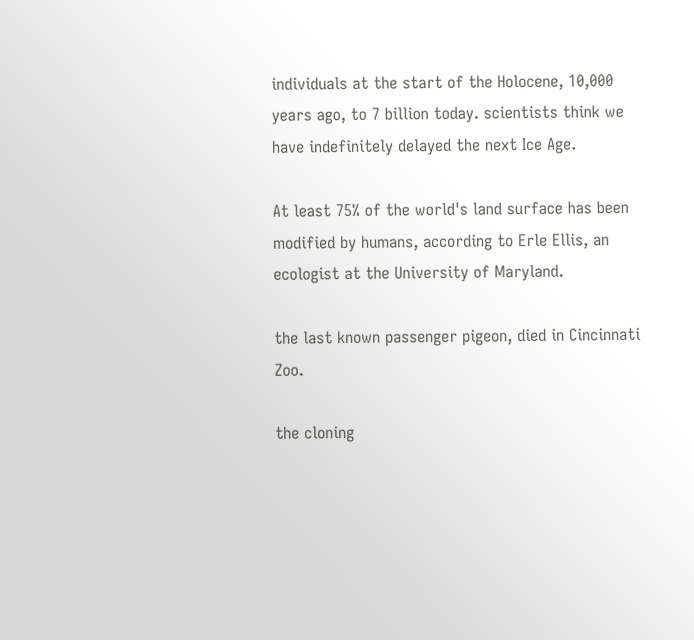individuals at the start of the Holocene, 10,000 years ago, to 7 billion today. scientists think we have indefinitely delayed the next Ice Age.

At least 75% of the world's land surface has been modified by humans, according to Erle Ellis, an ecologist at the University of Maryland.

the last known passenger pigeon, died in Cincinnati Zoo.

the cloning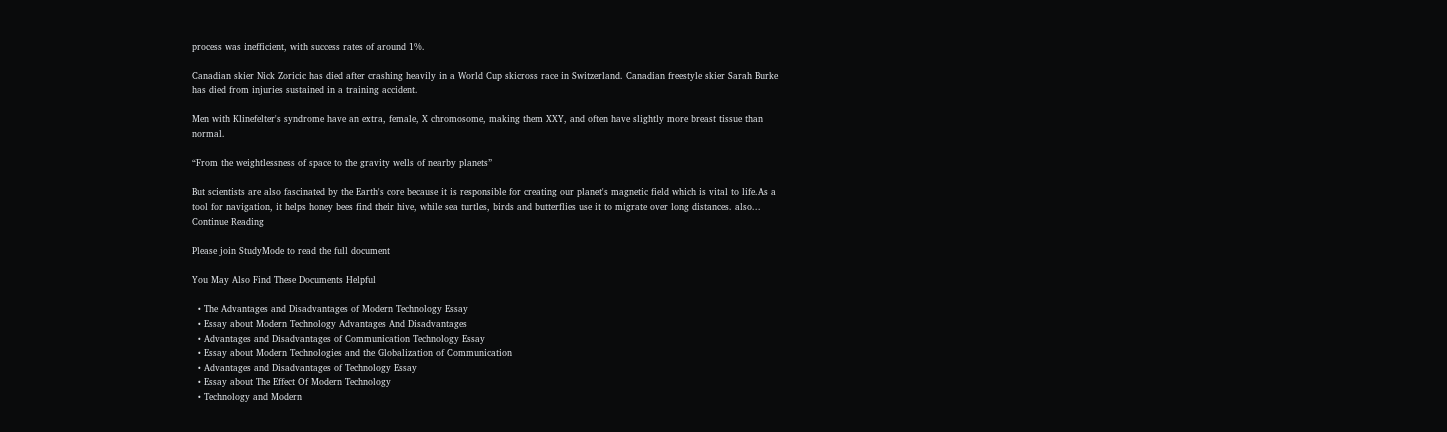process was inefficient, with success rates of around 1%.

Canadian skier Nick Zoricic has died after crashing heavily in a World Cup skicross race in Switzerland. Canadian freestyle skier Sarah Burke has died from injuries sustained in a training accident.

Men with Klinefelter's syndrome have an extra, female, X chromosome, making them XXY, and often have slightly more breast tissue than normal.

“From the weightlessness of space to the gravity wells of nearby planets”

But scientists are also fascinated by the Earth's core because it is responsible for creating our planet's magnetic field which is vital to life.As a tool for navigation, it helps honey bees find their hive, while sea turtles, birds and butterflies use it to migrate over long distances. also...
Continue Reading

Please join StudyMode to read the full document

You May Also Find These Documents Helpful

  • The Advantages and Disadvantages of Modern Technology Essay
  • Essay about Modern Technology Advantages And Disadvantages
  • Advantages and Disadvantages of Communication Technology Essay
  • Essay about Modern Technologies and the Globalization of Communication
  • Advantages and Disadvantages of Technology Essay
  • Essay about The Effect Of Modern Technology
  • Technology and Modern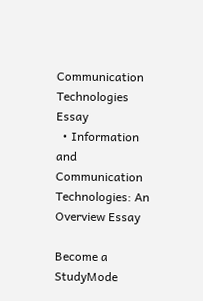Communication Technologies Essay
  • Information and Communication Technologies: An Overview Essay

Become a StudyMode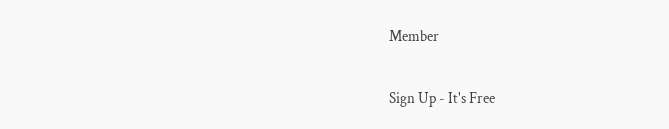Member

Sign Up - It's Free